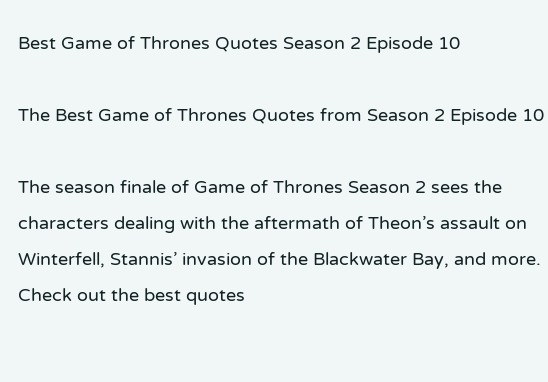Best Game of Thrones Quotes Season 2 Episode 10

The Best Game of Thrones Quotes from Season 2 Episode 10

The season finale of Game of Thrones Season 2 sees the characters dealing with the aftermath of Theon’s assault on Winterfell, Stannis’ invasion of the Blackwater Bay, and more. Check out the best quotes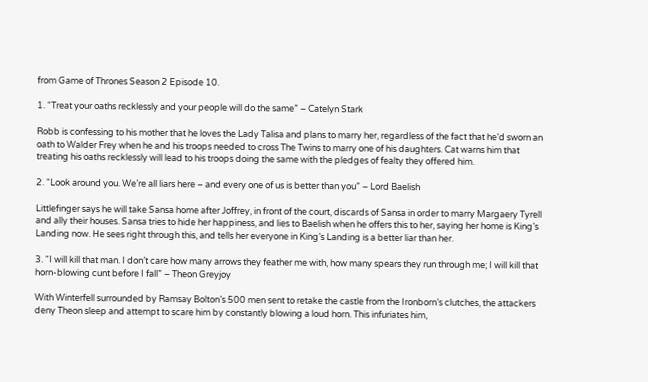from Game of Thrones Season 2 Episode 10.

1. “Treat your oaths recklessly and your people will do the same” – Catelyn Stark

Robb is confessing to his mother that he loves the Lady Talisa and plans to marry her, regardless of the fact that he’d sworn an oath to Walder Frey when he and his troops needed to cross The Twins to marry one of his daughters. Cat warns him that treating his oaths recklessly will lead to his troops doing the same with the pledges of fealty they offered him.

2. “Look around you. We’re all liars here – and every one of us is better than you” – Lord Baelish

Littlefinger says he will take Sansa home after Joffrey, in front of the court, discards of Sansa in order to marry Margaery Tyrell and ally their houses. Sansa tries to hide her happiness, and lies to Baelish when he offers this to her, saying her home is King’s Landing now. He sees right through this, and tells her everyone in King’s Landing is a better liar than her.

3. “I will kill that man. I don’t care how many arrows they feather me with, how many spears they run through me; I will kill that horn-blowing cunt before I fall” – Theon Greyjoy

With Winterfell surrounded by Ramsay Bolton’s 500 men sent to retake the castle from the Ironborn’s clutches, the attackers deny Theon sleep and attempt to scare him by constantly blowing a loud horn. This infuriates him,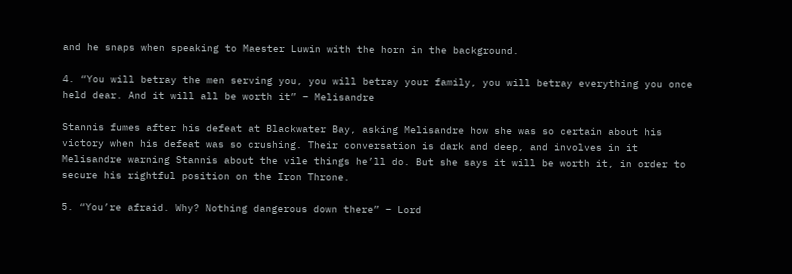and he snaps when speaking to Maester Luwin with the horn in the background.

4. “You will betray the men serving you, you will betray your family, you will betray everything you once held dear. And it will all be worth it” – Melisandre

Stannis fumes after his defeat at Blackwater Bay, asking Melisandre how she was so certain about his victory when his defeat was so crushing. Their conversation is dark and deep, and involves in it Melisandre warning Stannis about the vile things he’ll do. But she says it will be worth it, in order to secure his rightful position on the Iron Throne.

5. “You’re afraid. Why? Nothing dangerous down there” – Lord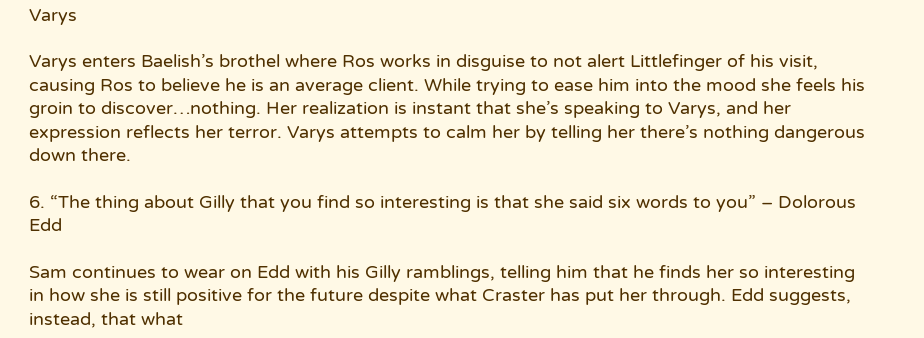Varys

Varys enters Baelish’s brothel where Ros works in disguise to not alert Littlefinger of his visit, causing Ros to believe he is an average client. While trying to ease him into the mood she feels his groin to discover…nothing. Her realization is instant that she’s speaking to Varys, and her expression reflects her terror. Varys attempts to calm her by telling her there’s nothing dangerous down there.

6. “The thing about Gilly that you find so interesting is that she said six words to you” – Dolorous Edd

Sam continues to wear on Edd with his Gilly ramblings, telling him that he finds her so interesting in how she is still positive for the future despite what Craster has put her through. Edd suggests, instead, that what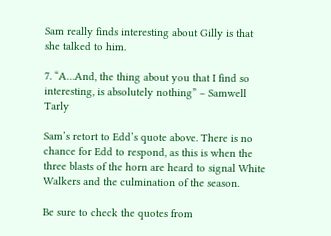Sam really finds interesting about Gilly is that she talked to him.

7. “A…And, the thing about you that I find so interesting, is absolutely nothing” – Samwell Tarly

Sam’s retort to Edd’s quote above. There is no chance for Edd to respond, as this is when the three blasts of the horn are heard to signal White Walkers and the culmination of the season.

Be sure to check the quotes from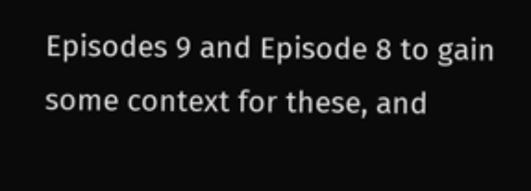Episodes 9 and Episode 8 to gain some context for these, and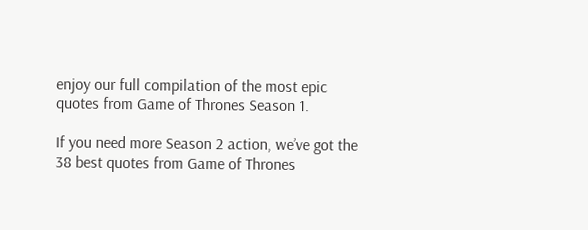enjoy our full compilation of the most epic quotes from Game of Thrones Season 1.

If you need more Season 2 action, we’ve got the 38 best quotes from Game of Thrones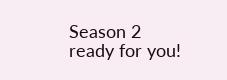Season 2 ready for you!